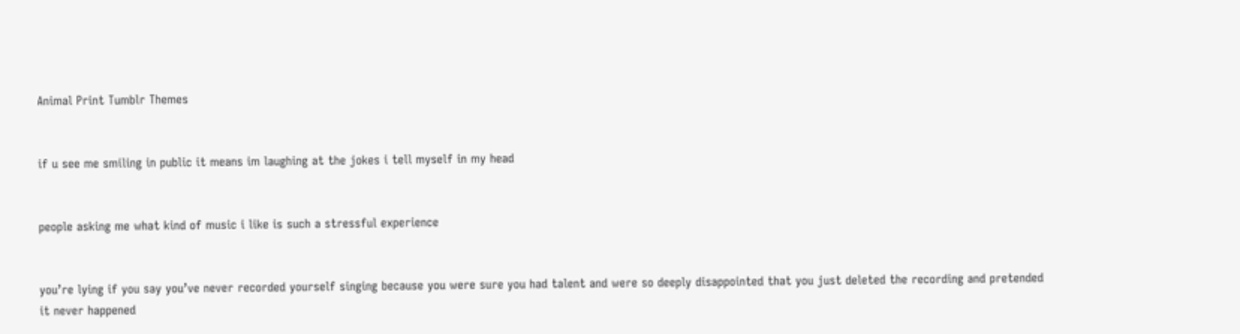Animal Print Tumblr Themes


if u see me smiling in public it means im laughing at the jokes i tell myself in my head


people asking me what kind of music i like is such a stressful experience


you’re lying if you say you’ve never recorded yourself singing because you were sure you had talent and were so deeply disappointed that you just deleted the recording and pretended it never happened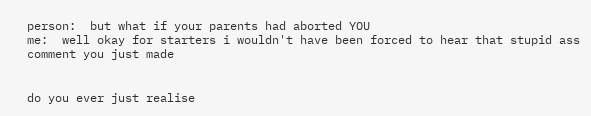person:  but what if your parents had aborted YOU
me:  well okay for starters i wouldn't have been forced to hear that stupid ass comment you just made


do you ever just realise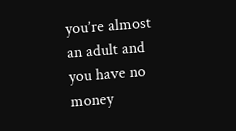you’re almost an adult and you have no money